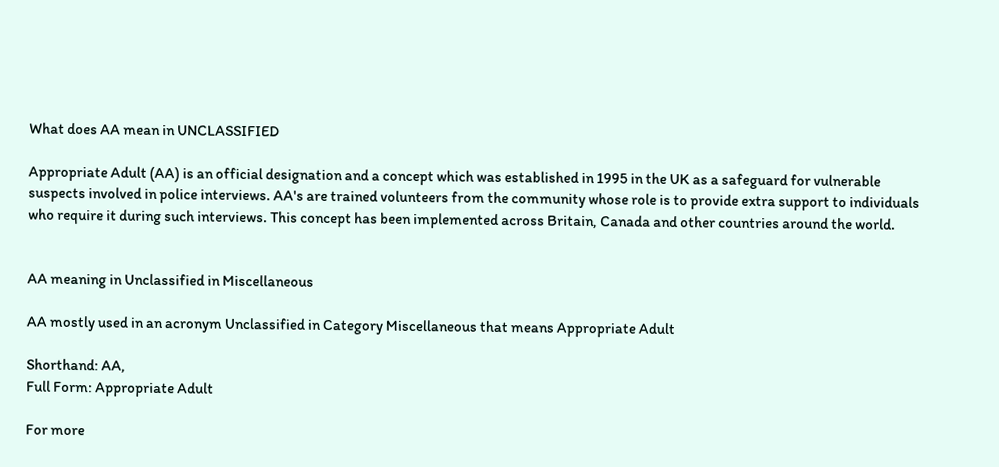What does AA mean in UNCLASSIFIED

Appropriate Adult (AA) is an official designation and a concept which was established in 1995 in the UK as a safeguard for vulnerable suspects involved in police interviews. AA's are trained volunteers from the community whose role is to provide extra support to individuals who require it during such interviews. This concept has been implemented across Britain, Canada and other countries around the world.


AA meaning in Unclassified in Miscellaneous

AA mostly used in an acronym Unclassified in Category Miscellaneous that means Appropriate Adult

Shorthand: AA,
Full Form: Appropriate Adult

For more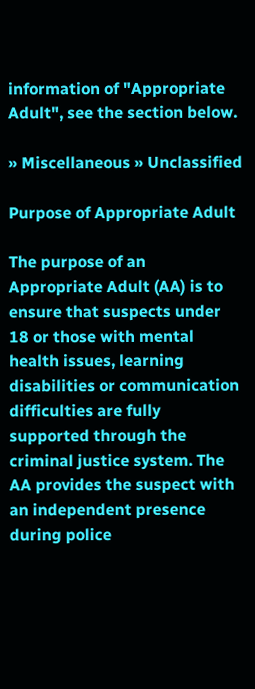information of "Appropriate Adult", see the section below.

» Miscellaneous » Unclassified

Purpose of Appropriate Adult

The purpose of an Appropriate Adult (AA) is to ensure that suspects under 18 or those with mental health issues, learning disabilities or communication difficulties are fully supported through the criminal justice system. The AA provides the suspect with an independent presence during police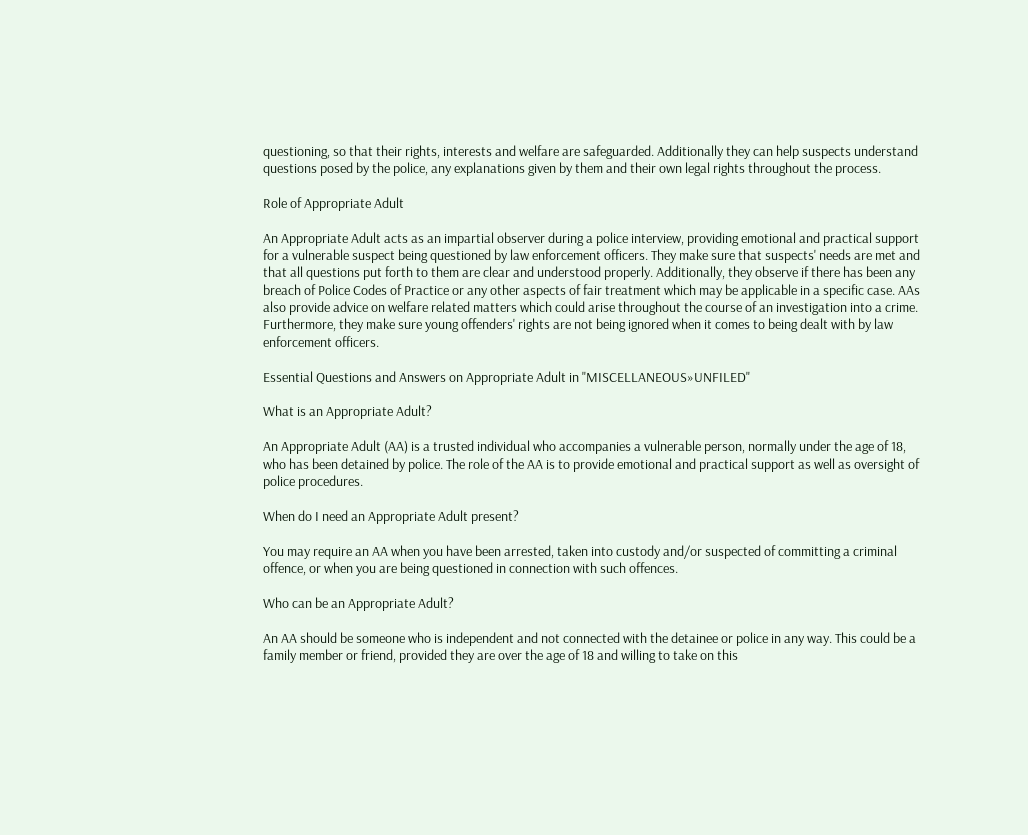questioning, so that their rights, interests and welfare are safeguarded. Additionally they can help suspects understand questions posed by the police, any explanations given by them and their own legal rights throughout the process.

Role of Appropriate Adult

An Appropriate Adult acts as an impartial observer during a police interview, providing emotional and practical support for a vulnerable suspect being questioned by law enforcement officers. They make sure that suspects' needs are met and that all questions put forth to them are clear and understood properly. Additionally, they observe if there has been any breach of Police Codes of Practice or any other aspects of fair treatment which may be applicable in a specific case. AAs also provide advice on welfare related matters which could arise throughout the course of an investigation into a crime. Furthermore, they make sure young offenders' rights are not being ignored when it comes to being dealt with by law enforcement officers.

Essential Questions and Answers on Appropriate Adult in "MISCELLANEOUS»UNFILED"

What is an Appropriate Adult?

An Appropriate Adult (AA) is a trusted individual who accompanies a vulnerable person, normally under the age of 18, who has been detained by police. The role of the AA is to provide emotional and practical support as well as oversight of police procedures.

When do I need an Appropriate Adult present?

You may require an AA when you have been arrested, taken into custody and/or suspected of committing a criminal offence, or when you are being questioned in connection with such offences.

Who can be an Appropriate Adult?

An AA should be someone who is independent and not connected with the detainee or police in any way. This could be a family member or friend, provided they are over the age of 18 and willing to take on this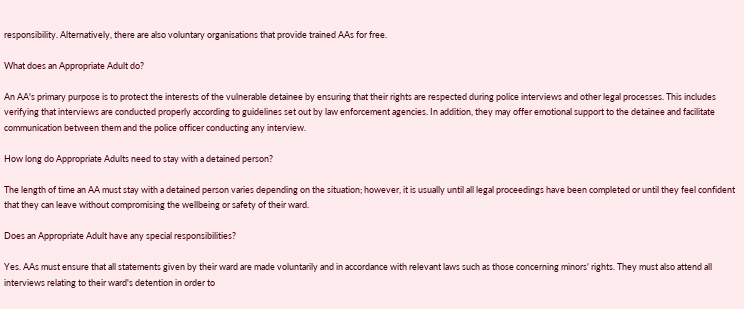responsibility. Alternatively, there are also voluntary organisations that provide trained AAs for free.

What does an Appropriate Adult do?

An AA's primary purpose is to protect the interests of the vulnerable detainee by ensuring that their rights are respected during police interviews and other legal processes. This includes verifying that interviews are conducted properly according to guidelines set out by law enforcement agencies. In addition, they may offer emotional support to the detainee and facilitate communication between them and the police officer conducting any interview.

How long do Appropriate Adults need to stay with a detained person?

The length of time an AA must stay with a detained person varies depending on the situation; however, it is usually until all legal proceedings have been completed or until they feel confident that they can leave without compromising the wellbeing or safety of their ward.

Does an Appropriate Adult have any special responsibilities?

Yes. AAs must ensure that all statements given by their ward are made voluntarily and in accordance with relevant laws such as those concerning minors' rights. They must also attend all interviews relating to their ward's detention in order to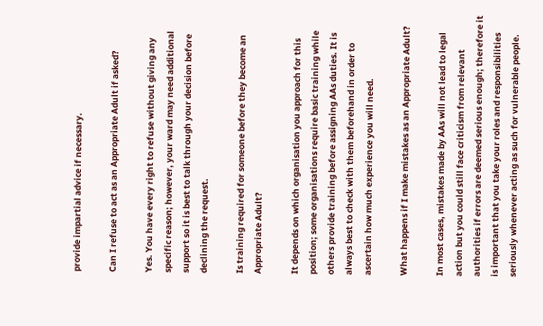provide impartial advice if necessary.

Can I refuse to act as an Appropriate Adult if asked?

Yes. You have every right to refuse without giving any specific reason; however, your ward may need additional support so it is best to talk through your decision before declining the request.

Is training required for someone before they become an Appropriate Adult?

It depends on which organisation you approach for this position; some organisations require basic training while others provide training before assigning AAs duties. It is always best to check with them beforehand in order to ascertain how much experience you will need.

What happens if I make mistakes as an Appropriate Adult?

In most cases, mistakes made by AAs will not lead to legal action but you could still face criticism from relevant authorities if errors are deemed serious enough; therefore it is important that you take your roles and responsibilities seriously whenever acting as such for vulnerable people.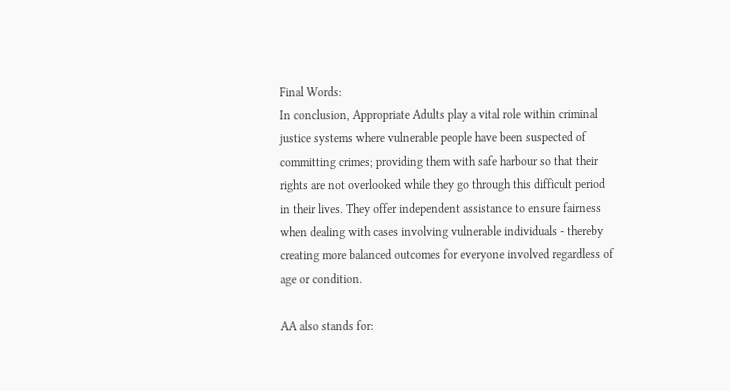Final Words:
In conclusion, Appropriate Adults play a vital role within criminal justice systems where vulnerable people have been suspected of committing crimes; providing them with safe harbour so that their rights are not overlooked while they go through this difficult period in their lives. They offer independent assistance to ensure fairness when dealing with cases involving vulnerable individuals - thereby creating more balanced outcomes for everyone involved regardless of age or condition.

AA also stands for: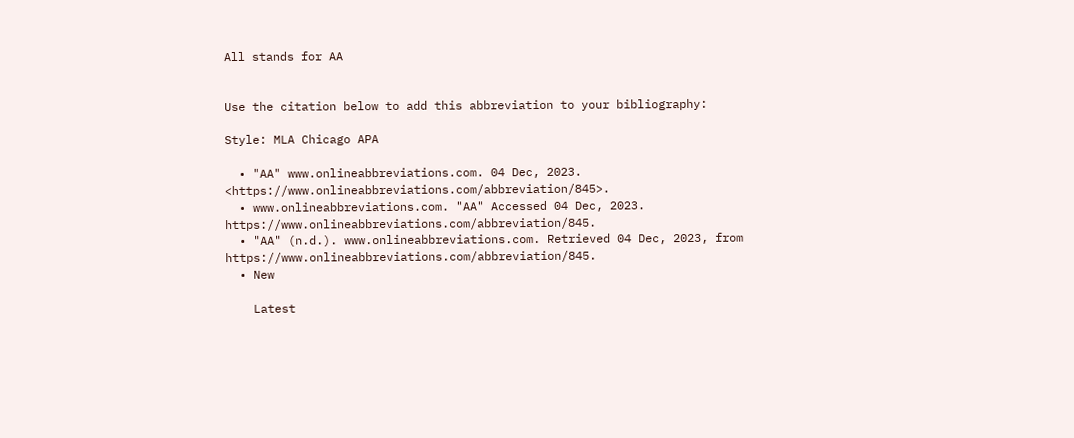All stands for AA


Use the citation below to add this abbreviation to your bibliography:

Style: MLA Chicago APA

  • "AA" www.onlineabbreviations.com. 04 Dec, 2023. <https://www.onlineabbreviations.com/abbreviation/845>.
  • www.onlineabbreviations.com. "AA" Accessed 04 Dec, 2023. https://www.onlineabbreviations.com/abbreviation/845.
  • "AA" (n.d.). www.onlineabbreviations.com. Retrieved 04 Dec, 2023, from https://www.onlineabbreviations.com/abbreviation/845.
  • New

    Latest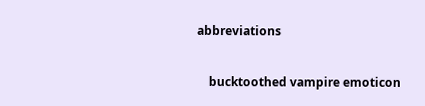abbreviations

    bucktoothed vampire emoticon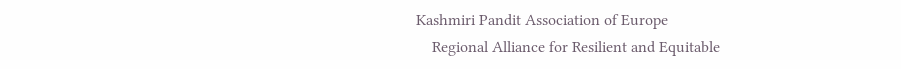Kashmiri Pandit Association of Europe
    Regional Alliance for Resilient and Equitable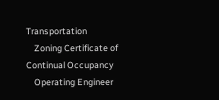Transportation
    Zoning Certificate of Continual Occupancy
    Operating Engineer